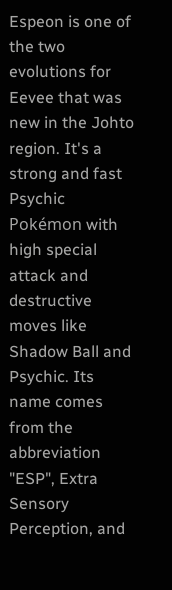Espeon is one of the two evolutions for Eevee that was new in the Johto region. It's a strong and fast Psychic Pokémon with high special attack and destructive moves like Shadow Ball and Psychic. Its name comes from the abbreviation "ESP", Extra Sensory Perception, and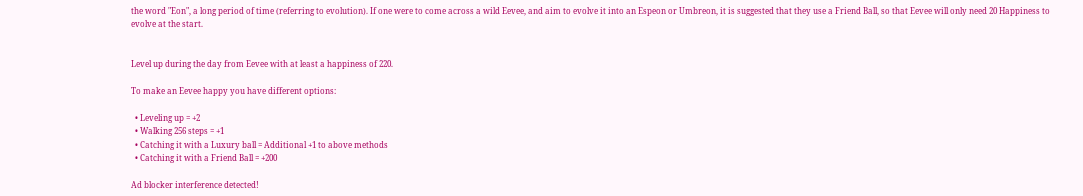the word "Eon", a long period of time (referring to evolution). If one were to come across a wild Eevee, and aim to evolve it into an Espeon or Umbreon, it is suggested that they use a Friend Ball, so that Eevee will only need 20 Happiness to evolve at the start.


Level up during the day from Eevee with at least a happiness of 220.

To make an Eevee happy you have different options:

  • Leveling up = +2
  • Walking 256 steps = +1
  • Catching it with a Luxury ball = Additional +1 to above methods
  • Catching it with a Friend Ball = +200

Ad blocker interference detected!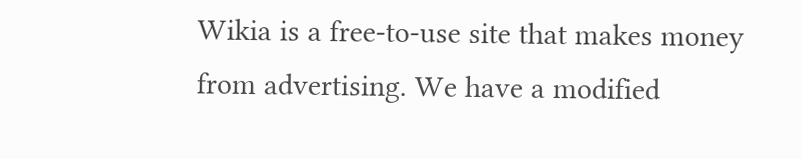Wikia is a free-to-use site that makes money from advertising. We have a modified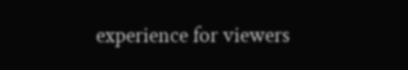experience for viewers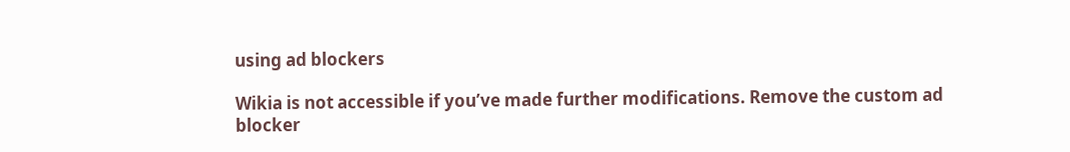using ad blockers

Wikia is not accessible if you’ve made further modifications. Remove the custom ad blocker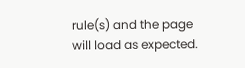rule(s) and the page will load as expected.